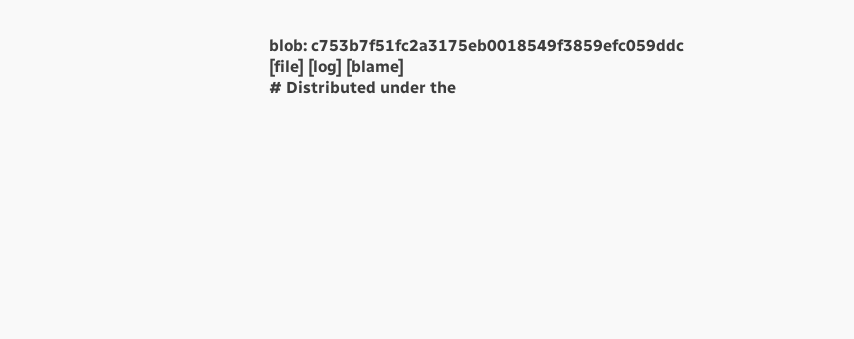blob: c753b7f51fc2a3175eb0018549f3859efc059ddc [file] [log] [blame]
# Distributed under the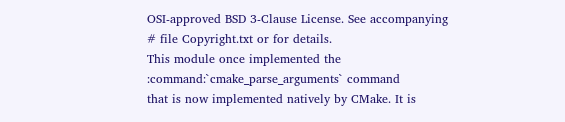OSI-approved BSD 3-Clause License. See accompanying
# file Copyright.txt or for details.
This module once implemented the :command:`cmake_parse_arguments` command
that is now implemented natively by CMake. It is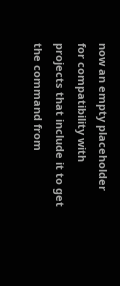now an empty placeholder
for compatibility with projects that include it to get the command from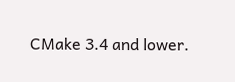CMake 3.4 and lower.